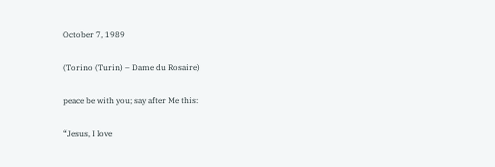October 7, 1989

(Torino (Turin) – Dame du Rosaire)

peace be with you; say after Me this:

“Jesus, I love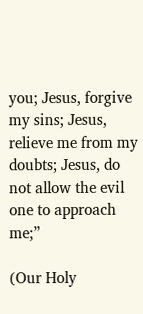you; Jesus, forgive my sins; Jesus, relieve me from my doubts; Jesus, do not allow the evil one to approach me;”

(Our Holy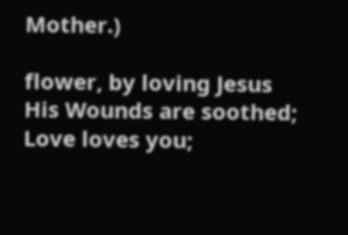Mother.)

flower, by loving Jesus His Wounds are soothed; Love loves you;